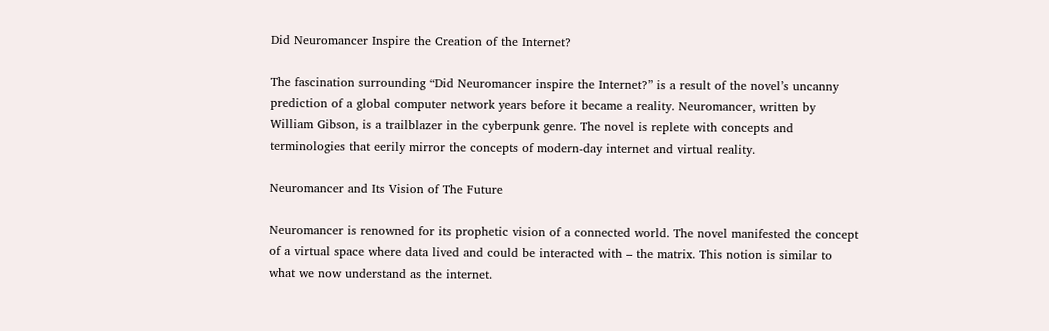Did Neuromancer Inspire the Creation of the Internet?

The fascination surrounding “Did Neuromancer inspire the Internet?” is a result of the novel’s uncanny prediction of a global computer network years before it became a reality. Neuromancer, written by William Gibson, is a trailblazer in the cyberpunk genre. The novel is replete with concepts and terminologies that eerily mirror the concepts of modern-day internet and virtual reality.

Neuromancer and Its Vision of The Future

Neuromancer is renowned for its prophetic vision of a connected world. The novel manifested the concept of a virtual space where data lived and could be interacted with – the matrix. This notion is similar to what we now understand as the internet.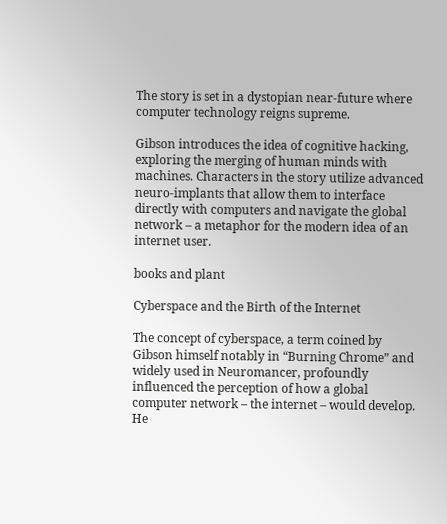The story is set in a dystopian near-future where computer technology reigns supreme.

Gibson introduces the idea of cognitive hacking, exploring the merging of human minds with machines. Characters in the story utilize advanced neuro-implants that allow them to interface directly with computers and navigate the global network – a metaphor for the modern idea of an internet user.

books and plant

Cyberspace and the Birth of the Internet

The concept of cyberspace, a term coined by Gibson himself notably in “Burning Chrome” and widely used in Neuromancer, profoundly influenced the perception of how a global computer network – the internet – would develop. He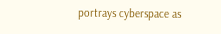portrays cyberspace as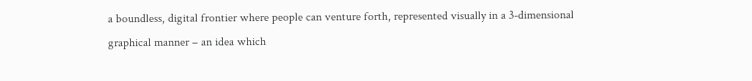a boundless, digital frontier where people can venture forth, represented visually in a 3-dimensional graphical manner – an idea which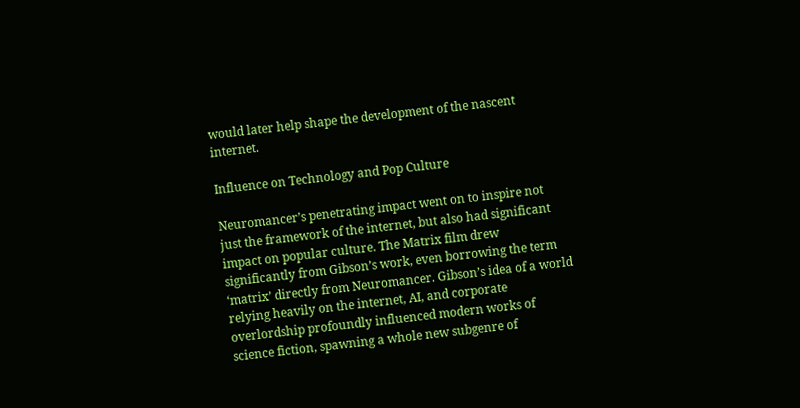would later help shape the development of the nascent internet.

Influence on Technology and Pop Culture

Neuromancer’s penetrating impact went on to inspire not just the framework of the internet, but also had significant impact on popular culture. The Matrix film drew significantly from Gibson’s work, even borrowing the term ‘matrix’ directly from Neuromancer. Gibson’s idea of a world relying heavily on the internet, AI, and corporate overlordship profoundly influenced modern works of science fiction, spawning a whole new subgenre of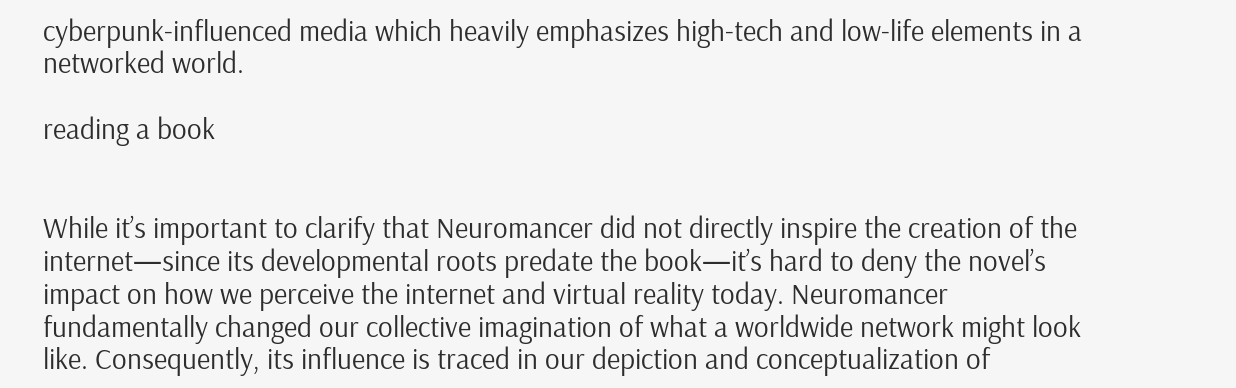cyberpunk-influenced media which heavily emphasizes high-tech and low-life elements in a networked world.

reading a book


While it’s important to clarify that Neuromancer did not directly inspire the creation of the internet—since its developmental roots predate the book—it’s hard to deny the novel’s impact on how we perceive the internet and virtual reality today. Neuromancer fundamentally changed our collective imagination of what a worldwide network might look like. Consequently, its influence is traced in our depiction and conceptualization of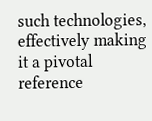such technologies, effectively making it a pivotal reference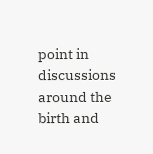point in discussions around the birth and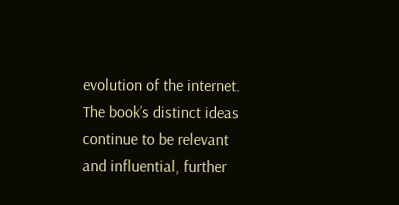evolution of the internet. The book’s distinct ideas continue to be relevant and influential, further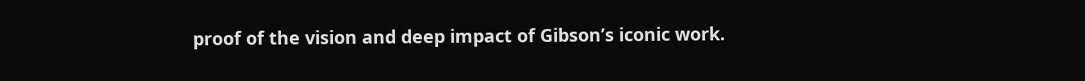proof of the vision and deep impact of Gibson’s iconic work.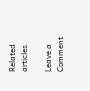Related articles

Leave a Comment